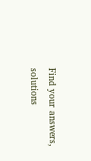Find your answers, solutions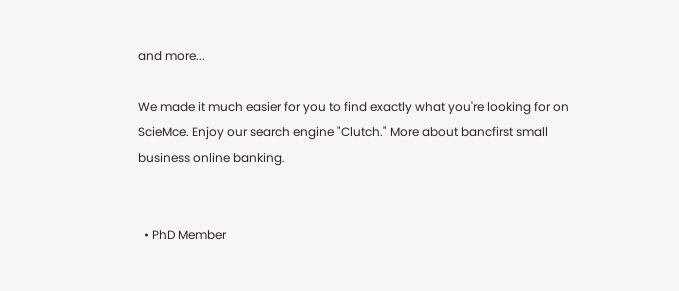and more...

We made it much easier for you to find exactly what you're looking for on ScieMce. Enjoy our search engine "Clutch." More about bancfirst small business online banking.


  • PhD Member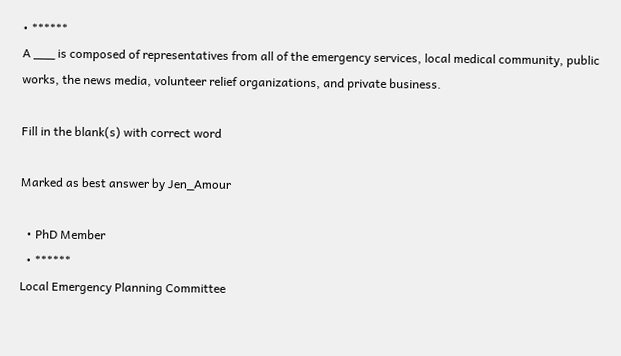• ******
A ___ is composed of representatives from all of the emergency services, local medical community, public works, the news media, volunteer relief organizations, and private business.

Fill in the blank(s) with correct word

Marked as best answer by Jen_Amour

  • PhD Member
  • ******
Local Emergency Planning Committee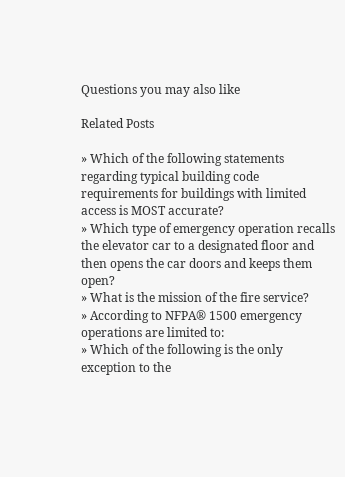Questions you may also like

Related Posts

» Which of the following statements regarding typical building code requirements for buildings with limited access is MOST accurate?
» Which type of emergency operation recalls the elevator car to a designated floor and then opens the car doors and keeps them open?
» What is the mission of the fire service?
» According to NFPA® 1500 emergency operations are limited to:
» Which of the following is the only exception to the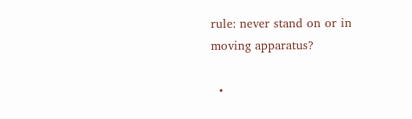rule: never stand on or in moving apparatus?

  •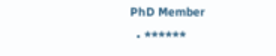PhD Member
  • ******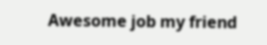Awesome job my friend